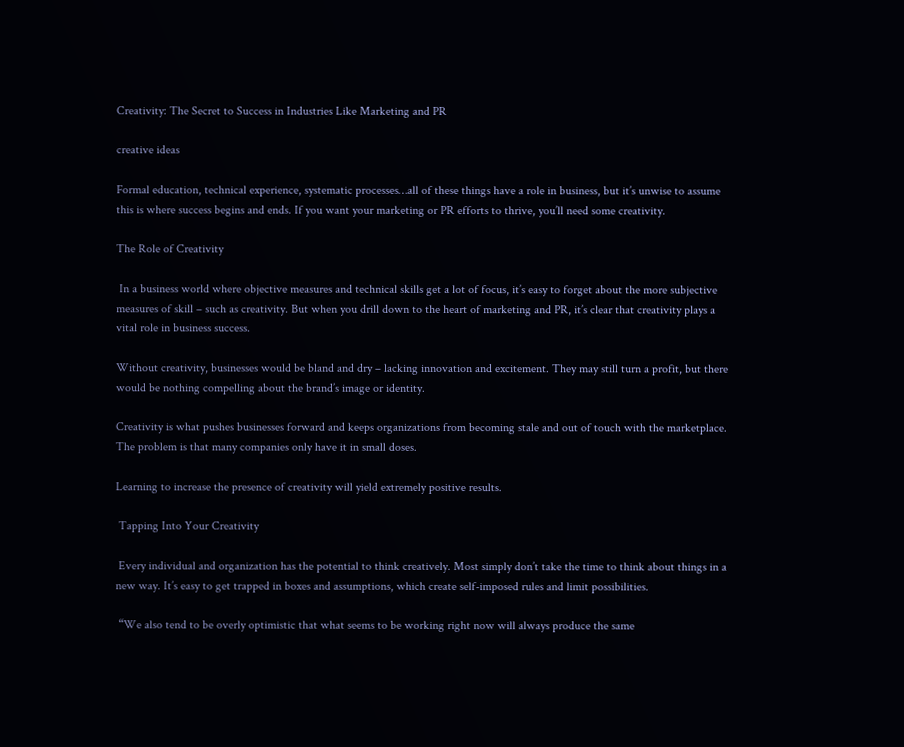Creativity: The Secret to Success in Industries Like Marketing and PR

creative ideas

Formal education, technical experience, systematic processes…all of these things have a role in business, but it’s unwise to assume this is where success begins and ends. If you want your marketing or PR efforts to thrive, you’ll need some creativity.

The Role of Creativity

 In a business world where objective measures and technical skills get a lot of focus, it’s easy to forget about the more subjective measures of skill – such as creativity. But when you drill down to the heart of marketing and PR, it’s clear that creativity plays a vital role in business success.

Without creativity, businesses would be bland and dry – lacking innovation and excitement. They may still turn a profit, but there would be nothing compelling about the brand’s image or identity.

Creativity is what pushes businesses forward and keeps organizations from becoming stale and out of touch with the marketplace. The problem is that many companies only have it in small doses.

Learning to increase the presence of creativity will yield extremely positive results.

 Tapping Into Your Creativity

 Every individual and organization has the potential to think creatively. Most simply don’t take the time to think about things in a new way. It’s easy to get trapped in boxes and assumptions, which create self-imposed rules and limit possibilities.

 “We also tend to be overly optimistic that what seems to be working right now will always produce the same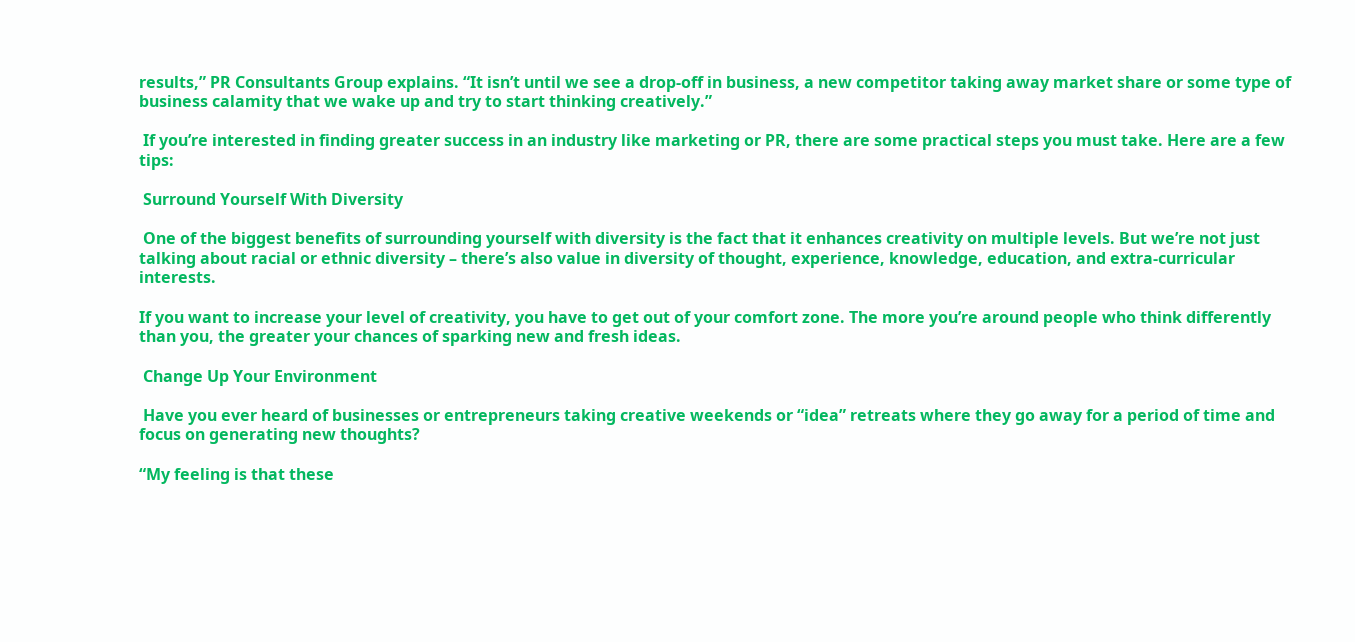results,” PR Consultants Group explains. “It isn’t until we see a drop-off in business, a new competitor taking away market share or some type of business calamity that we wake up and try to start thinking creatively.”

 If you’re interested in finding greater success in an industry like marketing or PR, there are some practical steps you must take. Here are a few tips:

 Surround Yourself With Diversity

 One of the biggest benefits of surrounding yourself with diversity is the fact that it enhances creativity on multiple levels. But we’re not just talking about racial or ethnic diversity – there’s also value in diversity of thought, experience, knowledge, education, and extra-curricular interests.

If you want to increase your level of creativity, you have to get out of your comfort zone. The more you’re around people who think differently than you, the greater your chances of sparking new and fresh ideas.

 Change Up Your Environment

 Have you ever heard of businesses or entrepreneurs taking creative weekends or “idea” retreats where they go away for a period of time and focus on generating new thoughts?

“My feeling is that these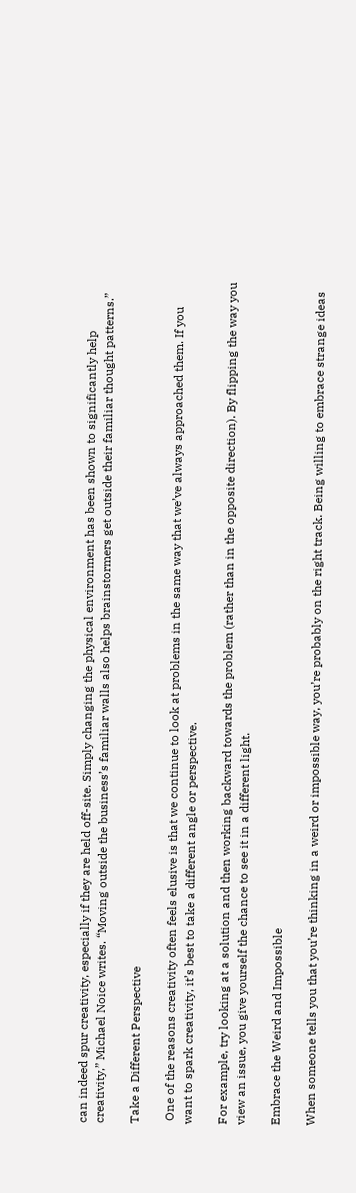can indeed spur creativity, especially if they are held off-site. Simply changing the physical environment has been shown to significantly help creativity,” Michael Noice writes. “Moving outside the business’s familiar walls also helps brainstormers get outside their familiar thought patterns.”

Take a Different Perspective

 One of the reasons creativity often feels elusive is that we continue to look at problems in the same way that we’ve always approached them. If you want to spark creativity, it’s best to take a different angle or perspective.

For example, try looking at a solution and then working backward towards the problem (rather than in the opposite direction). By flipping the way you view an issue, you give yourself the chance to see it in a different light.

Embrace the Weird and Impossible

When someone tells you that you’re thinking in a weird or impossible way, you’re probably on the right track. Being willing to embrace strange ideas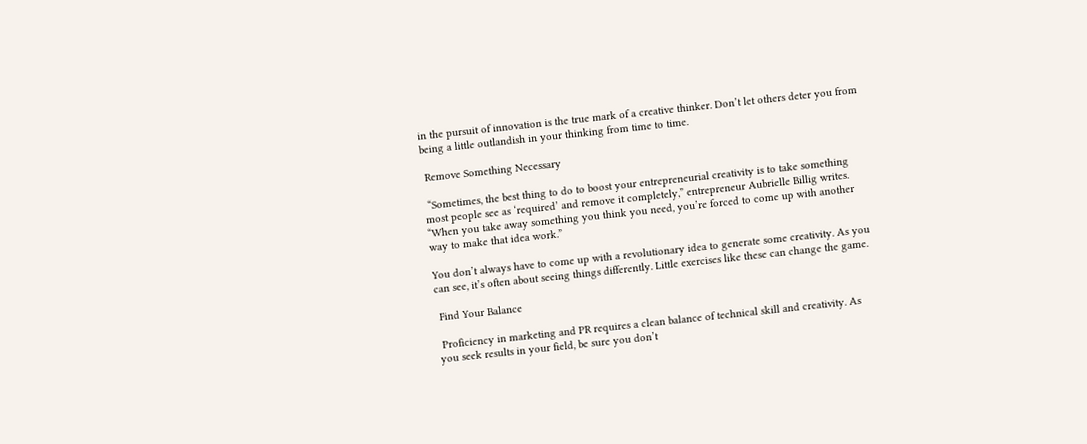in the pursuit of innovation is the true mark of a creative thinker. Don’t let others deter you from being a little outlandish in your thinking from time to time.

 Remove Something Necessary

 “Sometimes, the best thing to do to boost your entrepreneurial creativity is to take something most people see as ‘required’ and remove it completely,” entrepreneur Aubrielle Billig writes. “When you take away something you think you need, you’re forced to come up with another way to make that idea work.”

You don’t always have to come up with a revolutionary idea to generate some creativity. As you can see, it’s often about seeing things differently. Little exercises like these can change the game.

 Find Your Balance

 Proficiency in marketing and PR requires a clean balance of technical skill and creativity. As you seek results in your field, be sure you don’t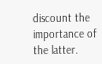discount the importance of the latter.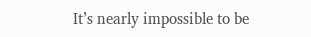It’s nearly impossible to be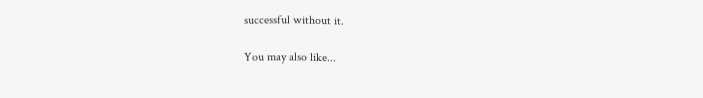successful without it.

You may also like...